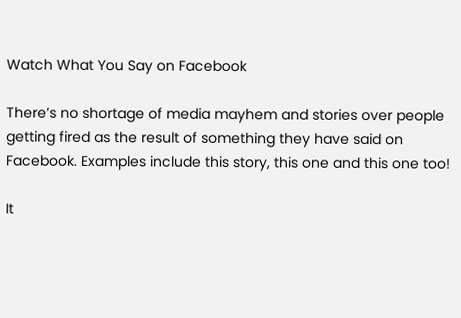Watch What You Say on Facebook

There’s no shortage of media mayhem and stories over people getting fired as the result of something they have said on Facebook. Examples include this story, this one and this one too!

It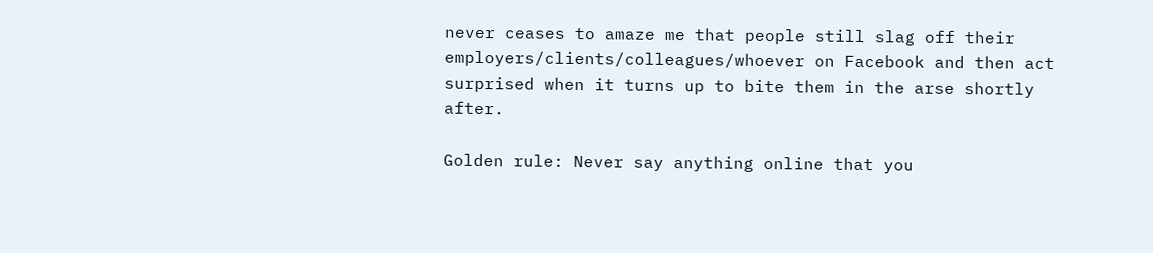never ceases to amaze me that people still slag off their employers/clients/colleagues/whoever on Facebook and then act surprised when it turns up to bite them in the arse shortly after.

Golden rule: Never say anything online that you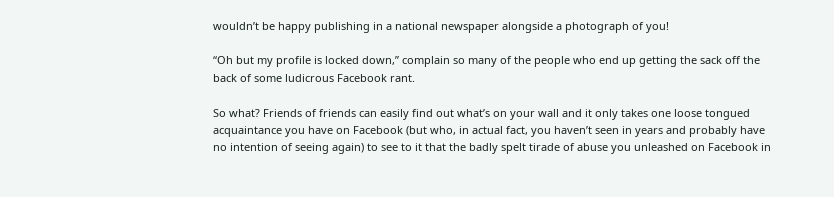wouldn’t be happy publishing in a national newspaper alongside a photograph of you!

“Oh but my profile is locked down,” complain so many of the people who end up getting the sack off the back of some ludicrous Facebook rant.

So what? Friends of friends can easily find out what’s on your wall and it only takes one loose tongued acquaintance you have on Facebook (but who, in actual fact, you haven’t seen in years and probably have no intention of seeing again) to see to it that the badly spelt tirade of abuse you unleashed on Facebook in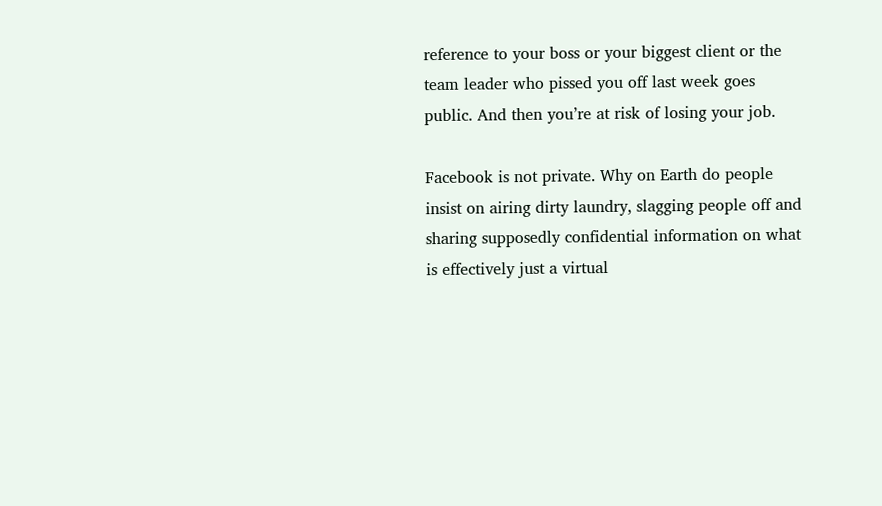reference to your boss or your biggest client or the team leader who pissed you off last week goes public. And then you’re at risk of losing your job.

Facebook is not private. Why on Earth do people insist on airing dirty laundry, slagging people off and sharing supposedly confidential information on what is effectively just a virtual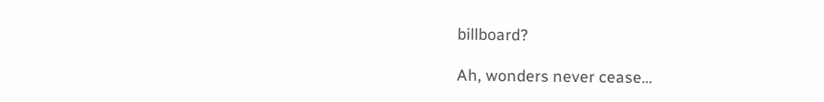billboard?

Ah, wonders never cease…